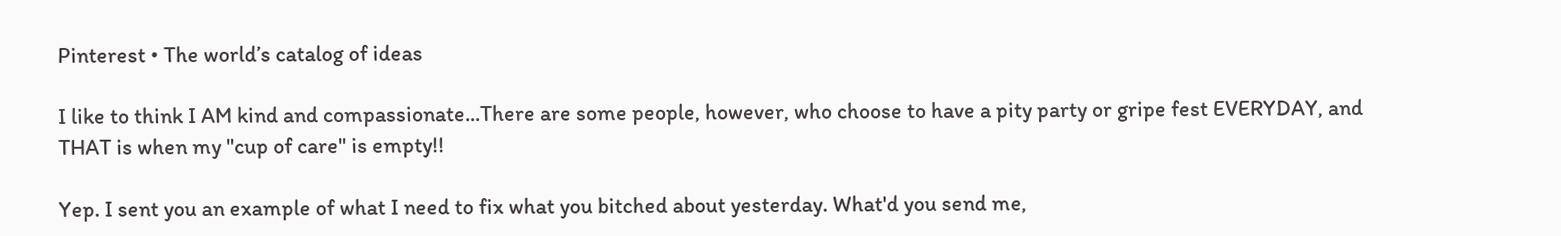Pinterest • The world’s catalog of ideas

I like to think I AM kind and compassionate...There are some people, however, who choose to have a pity party or gripe fest EVERYDAY, and THAT is when my "cup of care" is empty!!

Yep. I sent you an example of what I need to fix what you bitched about yesterday. What'd you send me,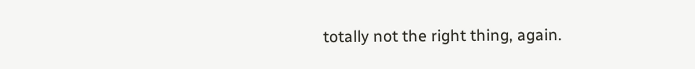totally not the right thing, again.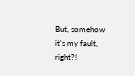But, somehow it's my fault, right?!